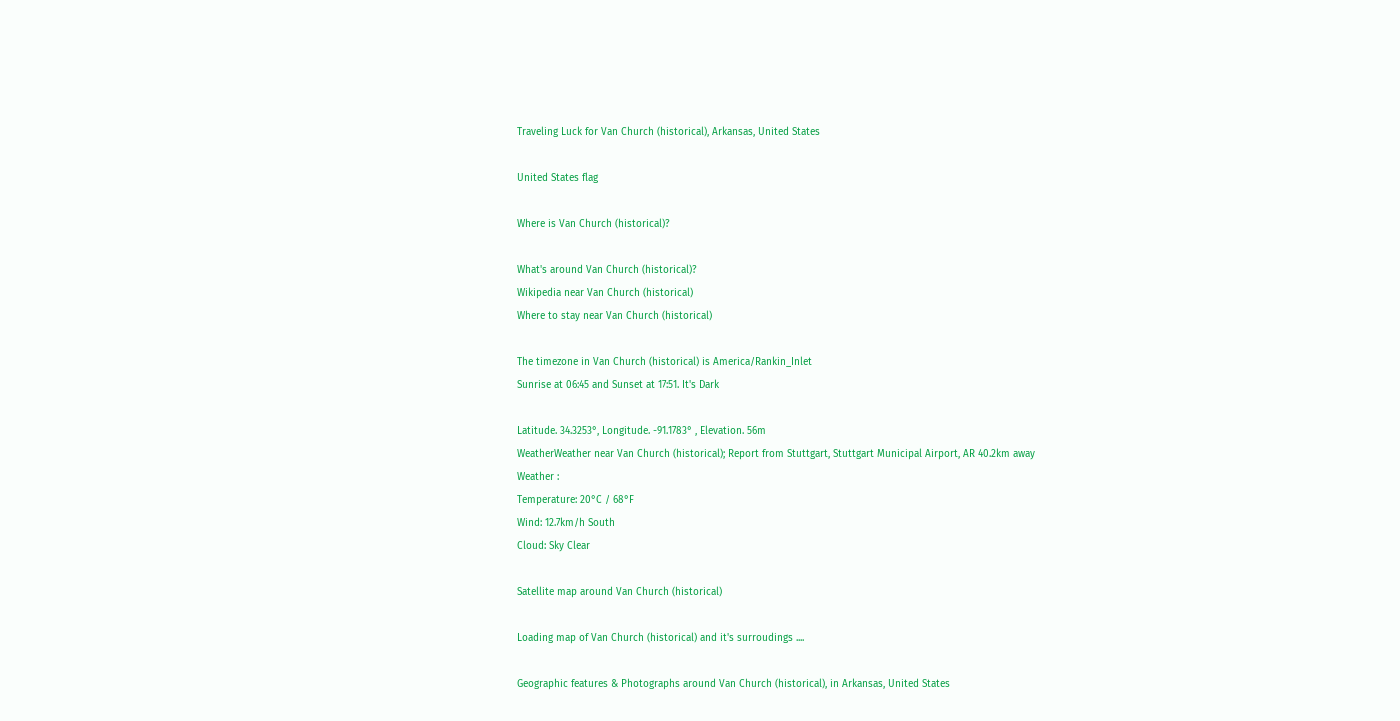Traveling Luck for Van Church (historical), Arkansas, United States

United States flag

Where is Van Church (historical)?

What's around Van Church (historical)?
Wikipedia near Van Church (historical)
Where to stay near Van Church (historical)

The timezone in Van Church (historical) is America/Rankin_Inlet
Sunrise at 06:45 and Sunset at 17:51. It's Dark

Latitude. 34.3253°, Longitude. -91.1783° , Elevation. 56m
WeatherWeather near Van Church (historical); Report from Stuttgart, Stuttgart Municipal Airport, AR 40.2km away
Weather :
Temperature: 20°C / 68°F
Wind: 12.7km/h South
Cloud: Sky Clear

Satellite map around Van Church (historical)

Loading map of Van Church (historical) and it's surroudings ....

Geographic features & Photographs around Van Church (historical), in Arkansas, United States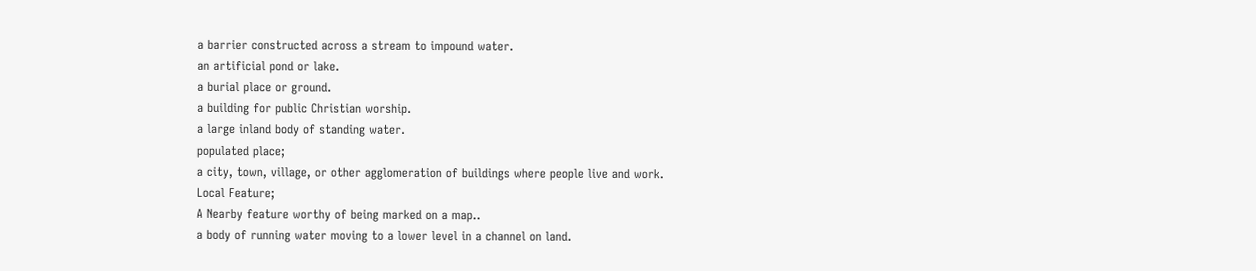a barrier constructed across a stream to impound water.
an artificial pond or lake.
a burial place or ground.
a building for public Christian worship.
a large inland body of standing water.
populated place;
a city, town, village, or other agglomeration of buildings where people live and work.
Local Feature;
A Nearby feature worthy of being marked on a map..
a body of running water moving to a lower level in a channel on land.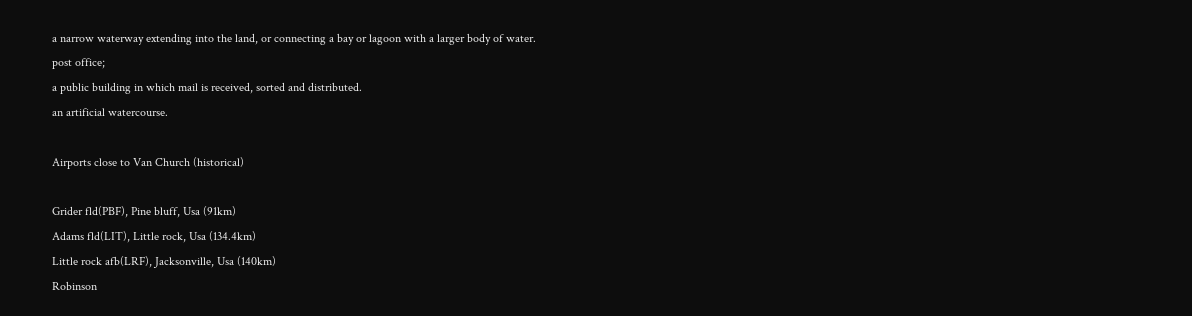a narrow waterway extending into the land, or connecting a bay or lagoon with a larger body of water.
post office;
a public building in which mail is received, sorted and distributed.
an artificial watercourse.

Airports close to Van Church (historical)

Grider fld(PBF), Pine bluff, Usa (91km)
Adams fld(LIT), Little rock, Usa (134.4km)
Little rock afb(LRF), Jacksonville, Usa (140km)
Robinson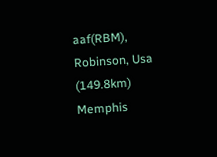aaf(RBM), Robinson, Usa (149.8km)
Memphis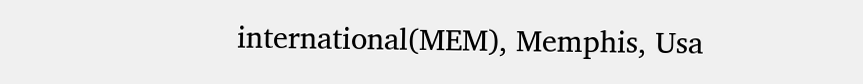international(MEM), Memphis, Usa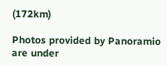(172km)

Photos provided by Panoramio are under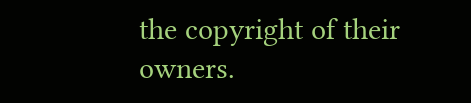the copyright of their owners.